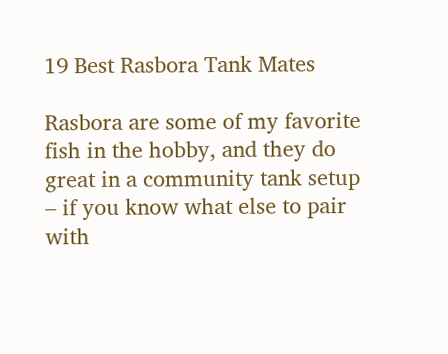19 Best Rasbora Tank Mates

Rasbora are some of my favorite fish in the hobby, and they do great in a community tank setup – if you know what else to pair with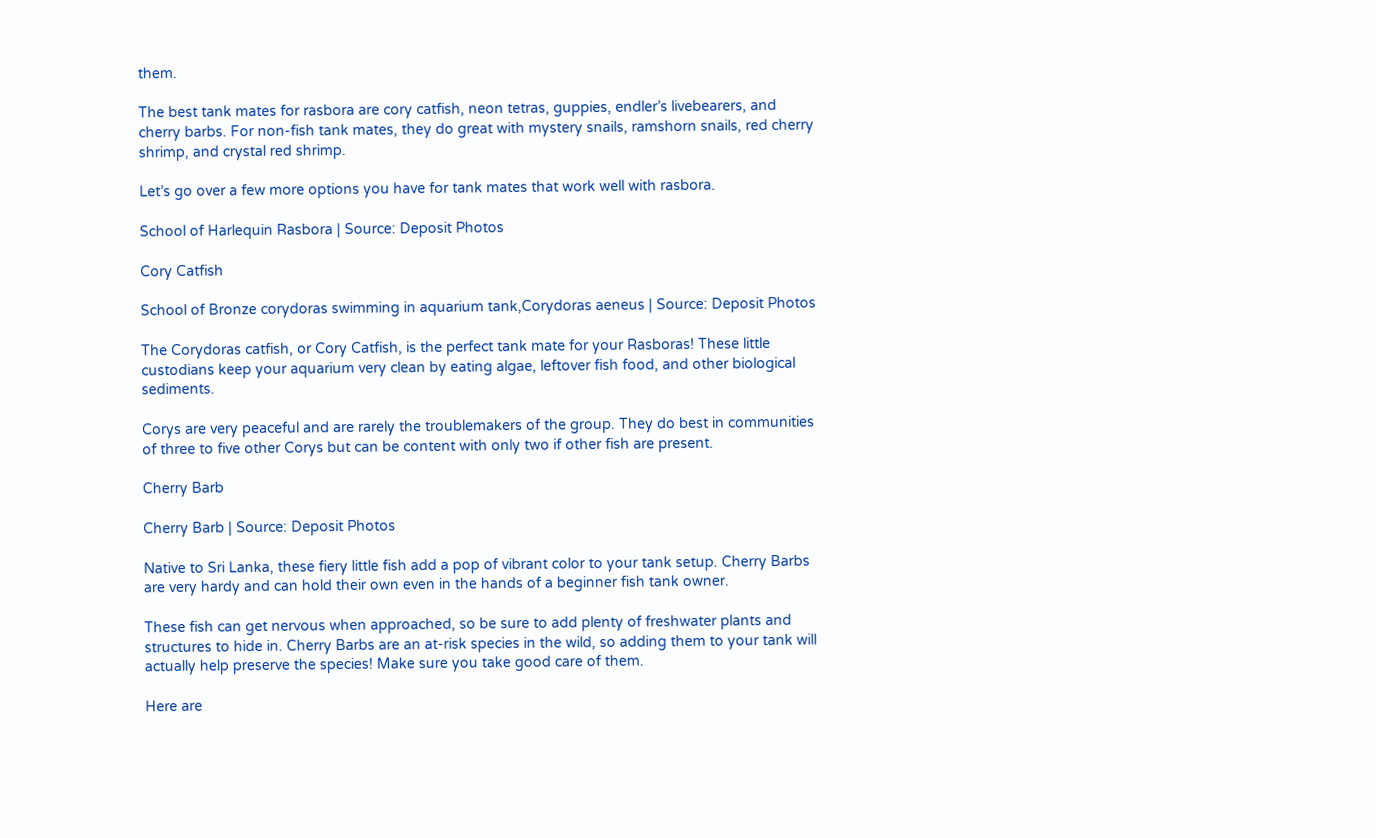them.

The best tank mates for rasbora are cory catfish, neon tetras, guppies, endler’s livebearers, and cherry barbs. For non-fish tank mates, they do great with mystery snails, ramshorn snails, red cherry shrimp, and crystal red shrimp.

Let’s go over a few more options you have for tank mates that work well with rasbora.

School of Harlequin Rasbora | Source: Deposit Photos

Cory Catfish

School of Bronze corydoras swimming in aquarium tank,Corydoras aeneus | Source: Deposit Photos

The Corydoras catfish, or Cory Catfish, is the perfect tank mate for your Rasboras! These little custodians keep your aquarium very clean by eating algae, leftover fish food, and other biological sediments.

Corys are very peaceful and are rarely the troublemakers of the group. They do best in communities of three to five other Corys but can be content with only two if other fish are present.

Cherry Barb

Cherry Barb | Source: Deposit Photos

Native to Sri Lanka, these fiery little fish add a pop of vibrant color to your tank setup. Cherry Barbs are very hardy and can hold their own even in the hands of a beginner fish tank owner.

These fish can get nervous when approached, so be sure to add plenty of freshwater plants and structures to hide in. Cherry Barbs are an at-risk species in the wild, so adding them to your tank will actually help preserve the species! Make sure you take good care of them.

Here are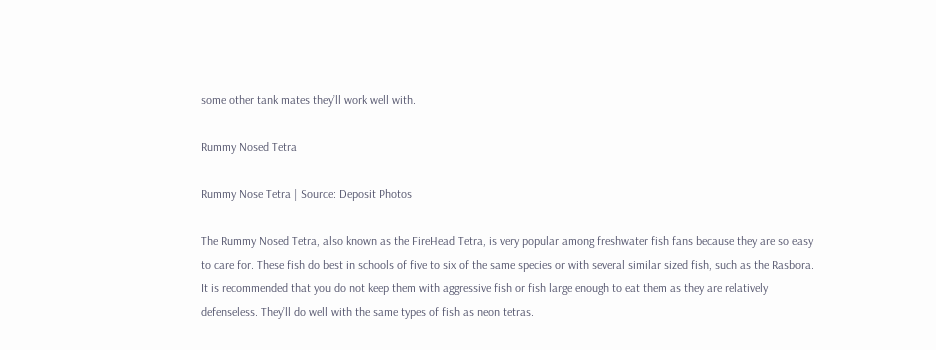some other tank mates they’ll work well with.

Rummy Nosed Tetra

Rummy Nose Tetra | Source: Deposit Photos

The Rummy Nosed Tetra, also known as the FireHead Tetra, is very popular among freshwater fish fans because they are so easy to care for. These fish do best in schools of five to six of the same species or with several similar sized fish, such as the Rasbora. It is recommended that you do not keep them with aggressive fish or fish large enough to eat them as they are relatively defenseless. They’ll do well with the same types of fish as neon tetras.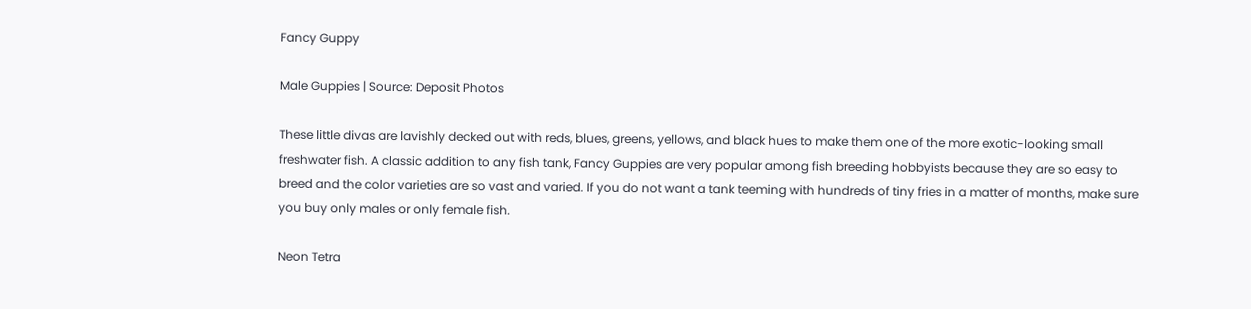Fancy Guppy

Male Guppies | Source: Deposit Photos

These little divas are lavishly decked out with reds, blues, greens, yellows, and black hues to make them one of the more exotic-looking small freshwater fish. A classic addition to any fish tank, Fancy Guppies are very popular among fish breeding hobbyists because they are so easy to breed and the color varieties are so vast and varied. If you do not want a tank teeming with hundreds of tiny fries in a matter of months, make sure you buy only males or only female fish.

Neon Tetra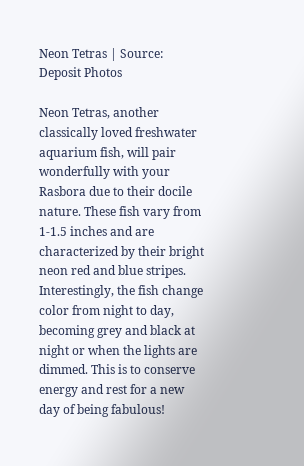Neon Tetras | Source: Deposit Photos

Neon Tetras, another classically loved freshwater aquarium fish, will pair wonderfully with your Rasbora due to their docile nature. These fish vary from 1-1.5 inches and are characterized by their bright neon red and blue stripes. Interestingly, the fish change color from night to day, becoming grey and black at night or when the lights are dimmed. This is to conserve energy and rest for a new day of being fabulous!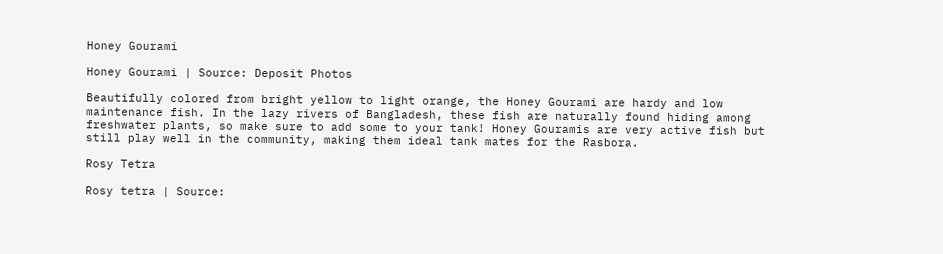Honey Gourami

Honey Gourami | Source: Deposit Photos

Beautifully colored from bright yellow to light orange, the Honey Gourami are hardy and low maintenance fish. In the lazy rivers of Bangladesh, these fish are naturally found hiding among freshwater plants, so make sure to add some to your tank! Honey Gouramis are very active fish but still play well in the community, making them ideal tank mates for the Rasbora.

Rosy Tetra

Rosy tetra | Source: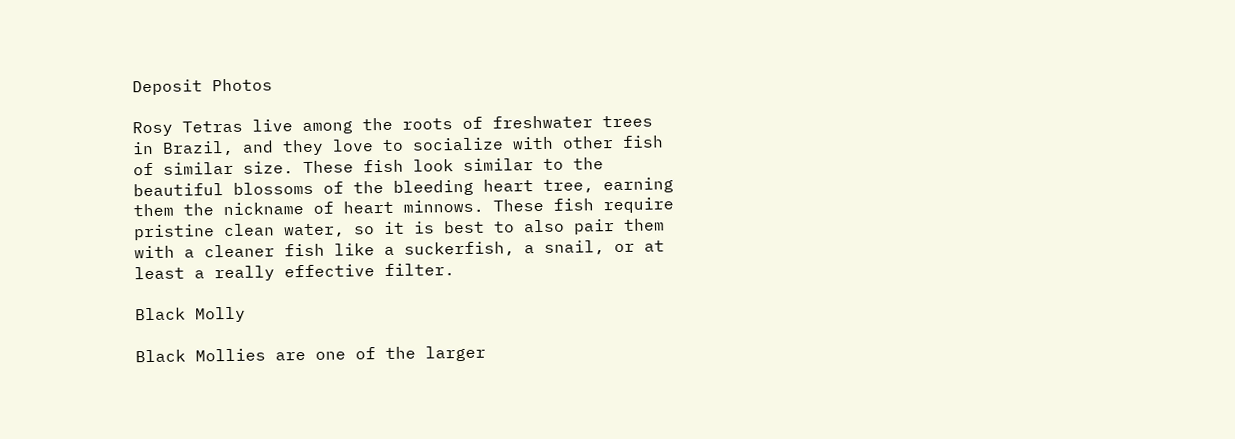Deposit Photos

Rosy Tetras live among the roots of freshwater trees in Brazil, and they love to socialize with other fish of similar size. These fish look similar to the beautiful blossoms of the bleeding heart tree, earning them the nickname of heart minnows. These fish require pristine clean water, so it is best to also pair them with a cleaner fish like a suckerfish, a snail, or at least a really effective filter.

Black Molly

Black Mollies are one of the larger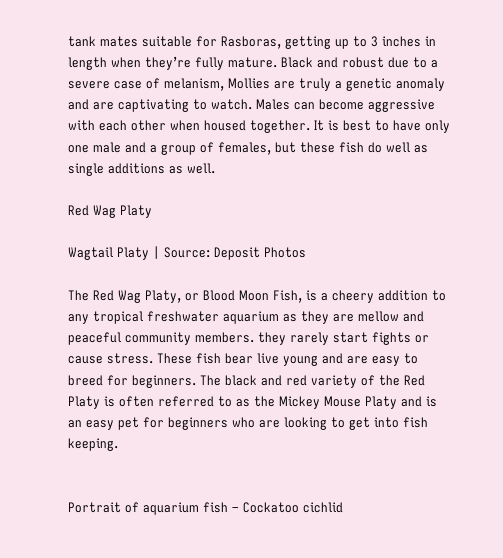tank mates suitable for Rasboras, getting up to 3 inches in length when they’re fully mature. Black and robust due to a severe case of melanism, Mollies are truly a genetic anomaly and are captivating to watch. Males can become aggressive with each other when housed together. It is best to have only one male and a group of females, but these fish do well as single additions as well.

Red Wag Platy

Wagtail Platy | Source: Deposit Photos

The Red Wag Platy, or Blood Moon Fish, is a cheery addition to any tropical freshwater aquarium as they are mellow and peaceful community members. they rarely start fights or cause stress. These fish bear live young and are easy to breed for beginners. The black and red variety of the Red Platy is often referred to as the Mickey Mouse Platy and is an easy pet for beginners who are looking to get into fish keeping.


Portrait of aquarium fish – Cockatoo cichlid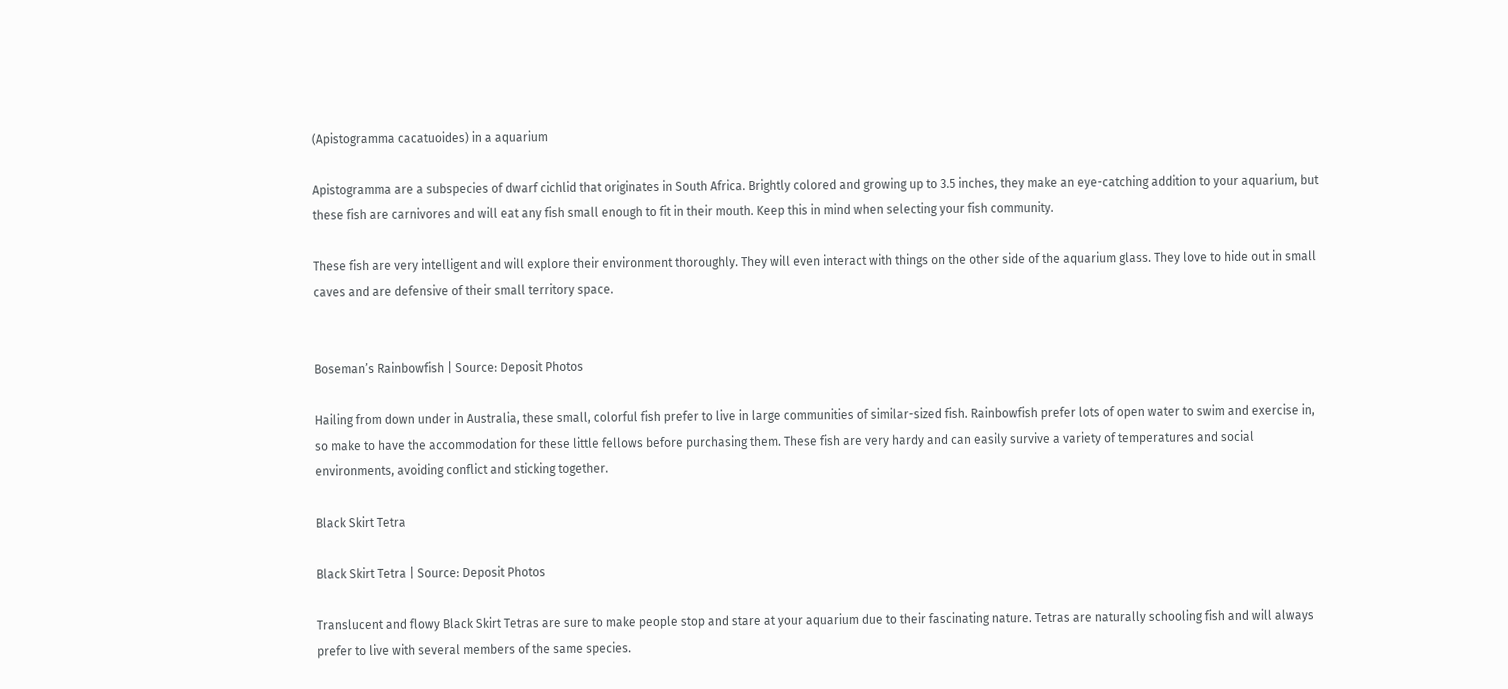(Apistogramma cacatuoides) in a aquarium

Apistogramma are a subspecies of dwarf cichlid that originates in South Africa. Brightly colored and growing up to 3.5 inches, they make an eye-catching addition to your aquarium, but these fish are carnivores and will eat any fish small enough to fit in their mouth. Keep this in mind when selecting your fish community.

These fish are very intelligent and will explore their environment thoroughly. They will even interact with things on the other side of the aquarium glass. They love to hide out in small caves and are defensive of their small territory space.


Boseman’s Rainbowfish | Source: Deposit Photos

Hailing from down under in Australia, these small, colorful fish prefer to live in large communities of similar-sized fish. Rainbowfish prefer lots of open water to swim and exercise in, so make to have the accommodation for these little fellows before purchasing them. These fish are very hardy and can easily survive a variety of temperatures and social environments, avoiding conflict and sticking together.

Black Skirt Tetra

Black Skirt Tetra | Source: Deposit Photos

Translucent and flowy Black Skirt Tetras are sure to make people stop and stare at your aquarium due to their fascinating nature. Tetras are naturally schooling fish and will always prefer to live with several members of the same species.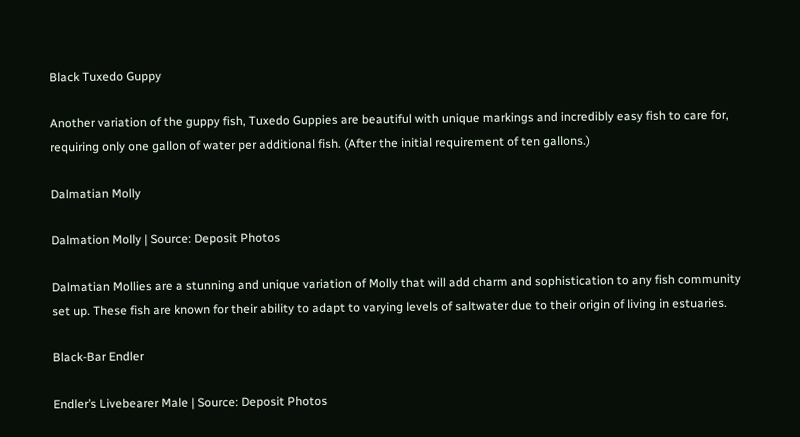Black Tuxedo Guppy

Another variation of the guppy fish, Tuxedo Guppies are beautiful with unique markings and incredibly easy fish to care for, requiring only one gallon of water per additional fish. (After the initial requirement of ten gallons.)

Dalmatian Molly

Dalmation Molly | Source: Deposit Photos

Dalmatian Mollies are a stunning and unique variation of Molly that will add charm and sophistication to any fish community set up. These fish are known for their ability to adapt to varying levels of saltwater due to their origin of living in estuaries.

Black-Bar Endler

Endler’s Livebearer Male | Source: Deposit Photos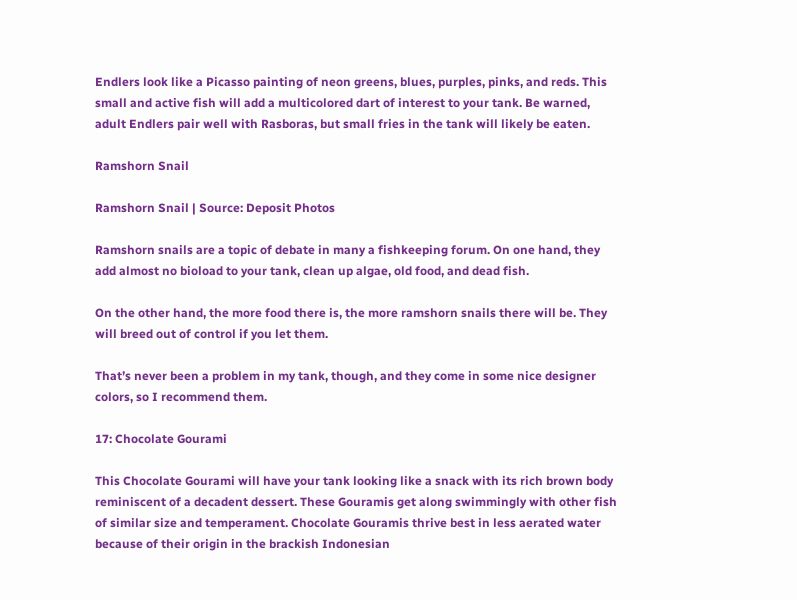Endlers look like a Picasso painting of neon greens, blues, purples, pinks, and reds. This small and active fish will add a multicolored dart of interest to your tank. Be warned, adult Endlers pair well with Rasboras, but small fries in the tank will likely be eaten.

Ramshorn Snail

Ramshorn Snail | Source: Deposit Photos

Ramshorn snails are a topic of debate in many a fishkeeping forum. On one hand, they add almost no bioload to your tank, clean up algae, old food, and dead fish.

On the other hand, the more food there is, the more ramshorn snails there will be. They will breed out of control if you let them.

That’s never been a problem in my tank, though, and they come in some nice designer colors, so I recommend them.

17: Chocolate Gourami

This Chocolate Gourami will have your tank looking like a snack with its rich brown body reminiscent of a decadent dessert. These Gouramis get along swimmingly with other fish of similar size and temperament. Chocolate Gouramis thrive best in less aerated water because of their origin in the brackish Indonesian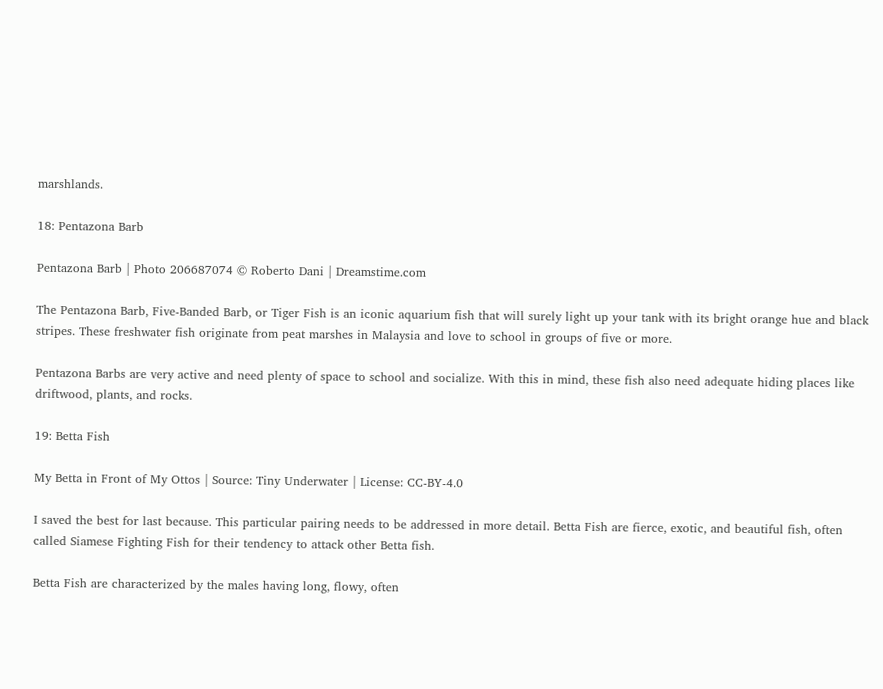marshlands.

18: Pentazona Barb

Pentazona Barb | Photo 206687074 © Roberto Dani | Dreamstime.com

The Pentazona Barb, Five-Banded Barb, or Tiger Fish is an iconic aquarium fish that will surely light up your tank with its bright orange hue and black stripes. These freshwater fish originate from peat marshes in Malaysia and love to school in groups of five or more.

Pentazona Barbs are very active and need plenty of space to school and socialize. With this in mind, these fish also need adequate hiding places like driftwood, plants, and rocks.

19: Betta Fish

My Betta in Front of My Ottos | Source: Tiny Underwater | License: CC-BY-4.0

I saved the best for last because. This particular pairing needs to be addressed in more detail. Betta Fish are fierce, exotic, and beautiful fish, often called Siamese Fighting Fish for their tendency to attack other Betta fish.

Betta Fish are characterized by the males having long, flowy, often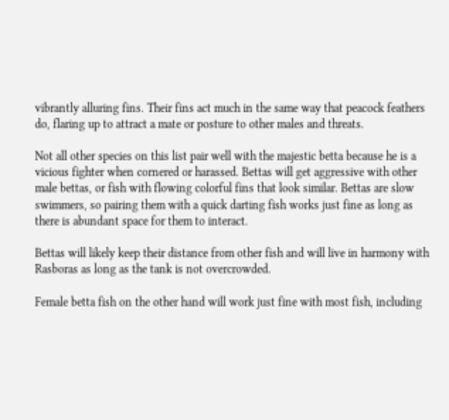vibrantly alluring fins. Their fins act much in the same way that peacock feathers do, flaring up to attract a mate or posture to other males and threats.

Not all other species on this list pair well with the majestic betta because he is a vicious fighter when cornered or harassed. Bettas will get aggressive with other male bettas, or fish with flowing colorful fins that look similar. Bettas are slow swimmers, so pairing them with a quick darting fish works just fine as long as there is abundant space for them to interact.

Bettas will likely keep their distance from other fish and will live in harmony with Rasboras as long as the tank is not overcrowded.

Female betta fish on the other hand will work just fine with most fish, including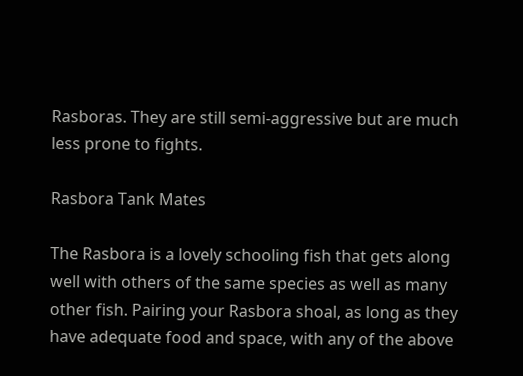Rasboras. They are still semi-aggressive but are much less prone to fights.

Rasbora Tank Mates

The Rasbora is a lovely schooling fish that gets along well with others of the same species as well as many other fish. Pairing your Rasbora shoal, as long as they have adequate food and space, with any of the above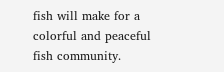fish will make for a colorful and peaceful fish community.